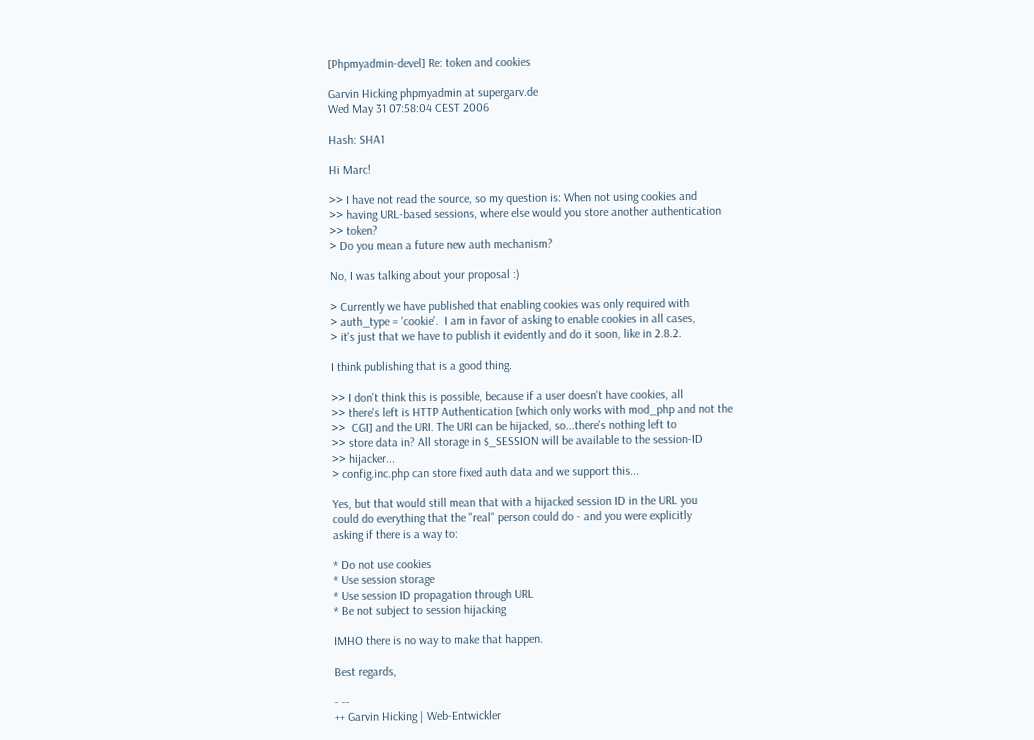[Phpmyadmin-devel] Re: token and cookies

Garvin Hicking phpmyadmin at supergarv.de
Wed May 31 07:58:04 CEST 2006

Hash: SHA1

Hi Marc!

>> I have not read the source, so my question is: When not using cookies and
>> having URL-based sessions, where else would you store another authentication
>> token?
> Do you mean a future new auth mechanism?

No, I was talking about your proposal :)

> Currently we have published that enabling cookies was only required with
> auth_type = 'cookie'.  I am in favor of asking to enable cookies in all cases,
> it's just that we have to publish it evidently and do it soon, like in 2.8.2.

I think publishing that is a good thing.

>> I don't think this is possible, because if a user doesn't have cookies, all
>> there's left is HTTP Authentication [which only works with mod_php and not the
>>  CGI] and the URI. The URI can be hijacked, so...there's nothing left to
>> store data in? All storage in $_SESSION will be available to the session-ID
>> hijacker...
> config.inc.php can store fixed auth data and we support this...

Yes, but that would still mean that with a hijacked session ID in the URL you
could do everything that the "real" person could do - and you were explicitly
asking if there is a way to:

* Do not use cookies
* Use session storage
* Use session ID propagation through URL
* Be not subject to session hijacking

IMHO there is no way to make that happen.

Best regards,

- --
++ Garvin Hicking | Web-Entwickler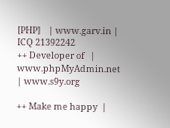[PHP]    | www.garv.in | ICQ 21392242
++ Developer of   | www.phpMyAdmin.net      | www.s9y.org

++ Make me happy  |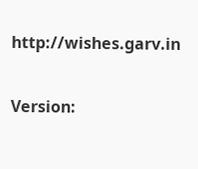http://wishes.garv.in

Version: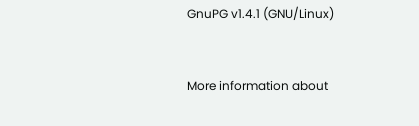GnuPG v1.4.1 (GNU/Linux)


More information about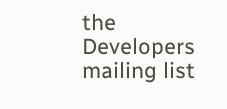the Developers mailing list